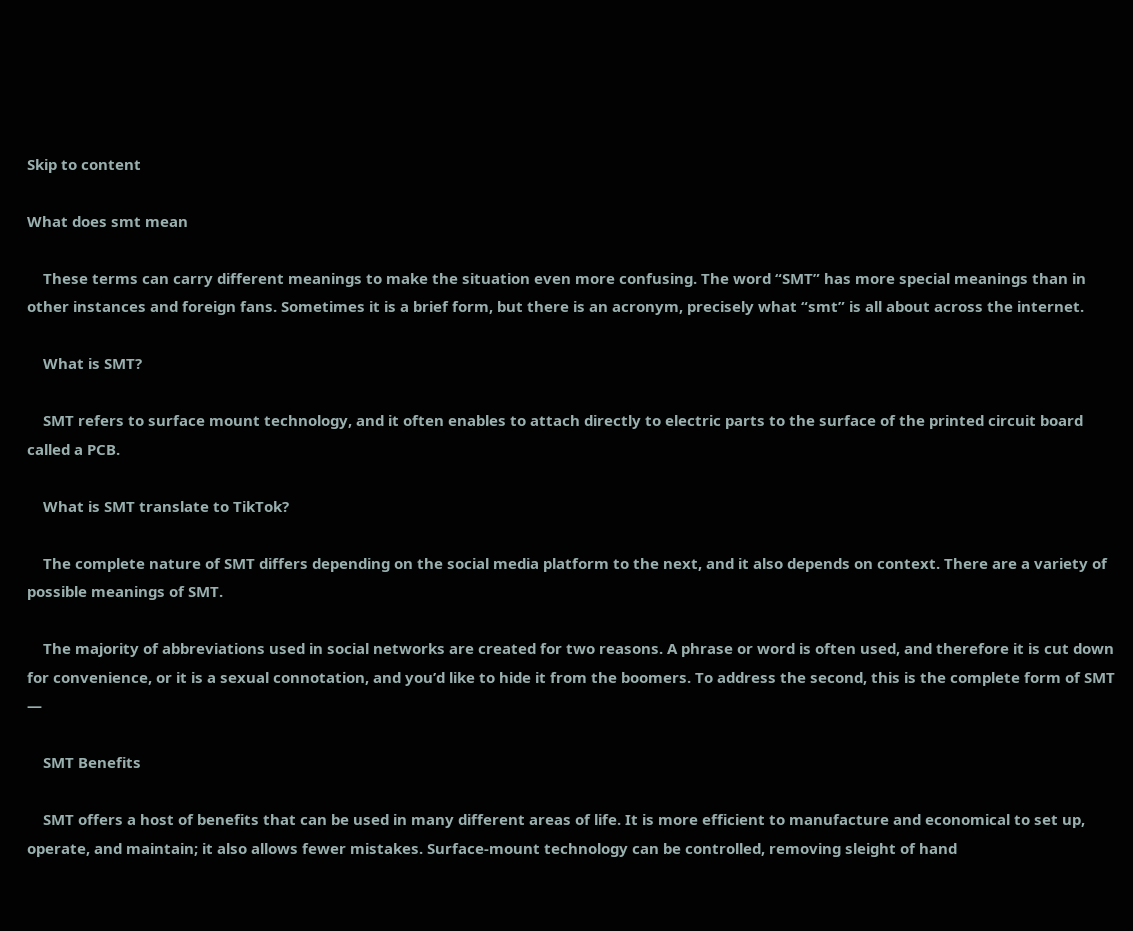Skip to content

What does smt mean

    These terms can carry different meanings to make the situation even more confusing. The word “SMT” has more special meanings than in other instances and foreign fans. Sometimes it is a brief form, but there is an acronym, precisely what “smt” is all about across the internet.

    What is SMT?

    SMT refers to surface mount technology, and it often enables to attach directly to electric parts to the surface of the printed circuit board called a PCB.

    What is SMT translate to TikTok?

    The complete nature of SMT differs depending on the social media platform to the next, and it also depends on context. There are a variety of possible meanings of SMT.

    The majority of abbreviations used in social networks are created for two reasons. A phrase or word is often used, and therefore it is cut down for convenience, or it is a sexual connotation, and you’d like to hide it from the boomers. To address the second, this is the complete form of SMT —

    SMT Benefits

    SMT offers a host of benefits that can be used in many different areas of life. It is more efficient to manufacture and economical to set up, operate, and maintain; it also allows fewer mistakes. Surface-mount technology can be controlled, removing sleight of hand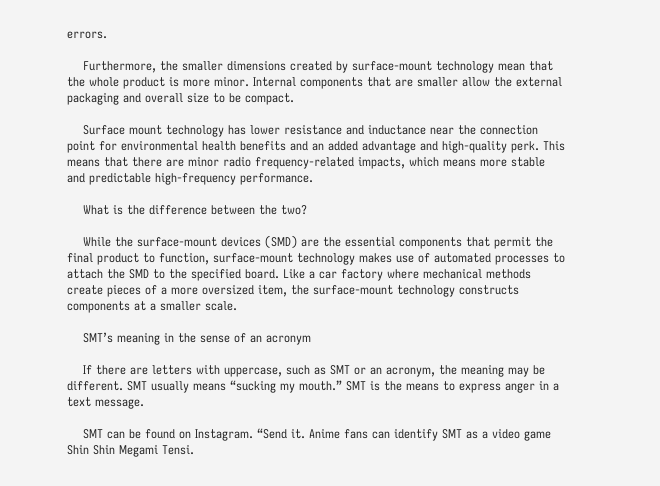errors.

    Furthermore, the smaller dimensions created by surface-mount technology mean that the whole product is more minor. Internal components that are smaller allow the external packaging and overall size to be compact.

    Surface mount technology has lower resistance and inductance near the connection point for environmental health benefits and an added advantage and high-quality perk. This means that there are minor radio frequency-related impacts, which means more stable and predictable high-frequency performance.

    What is the difference between the two?

    While the surface-mount devices (SMD) are the essential components that permit the final product to function, surface-mount technology makes use of automated processes to attach the SMD to the specified board. Like a car factory where mechanical methods create pieces of a more oversized item, the surface-mount technology constructs components at a smaller scale.

    SMT’s meaning in the sense of an acronym

    If there are letters with uppercase, such as SMT or an acronym, the meaning may be different. SMT usually means “sucking my mouth.” SMT is the means to express anger in a text message.

    SMT can be found on Instagram. “Send it. Anime fans can identify SMT as a video game Shin Shin Megami Tensi.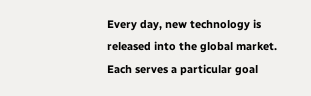Every day, new technology is released into the global market. Each serves a particular goal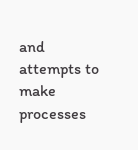and attempts to make processes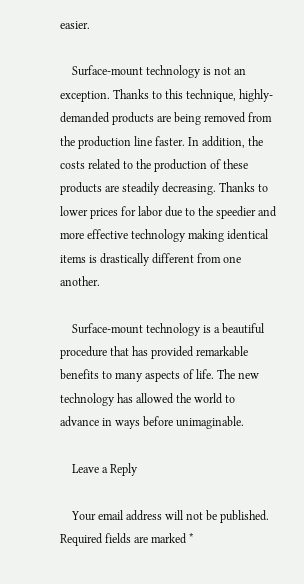easier.

    Surface-mount technology is not an exception. Thanks to this technique, highly-demanded products are being removed from the production line faster. In addition, the costs related to the production of these products are steadily decreasing. Thanks to lower prices for labor due to the speedier and more effective technology making identical items is drastically different from one another.

    Surface-mount technology is a beautiful procedure that has provided remarkable benefits to many aspects of life. The new technology has allowed the world to advance in ways before unimaginable.

    Leave a Reply

    Your email address will not be published. Required fields are marked *